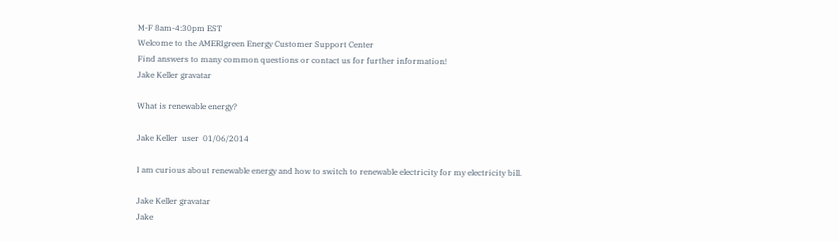M-F 8am-4:30pm EST
Welcome to the AMERIgreen Energy Customer Support Center
Find answers to many common questions or contact us for further information!
Jake Keller gravatar

What is renewable energy?

Jake Keller  user  01/06/2014

I am curious about renewable energy and how to switch to renewable electricity for my electricity bill.

Jake Keller gravatar
Jake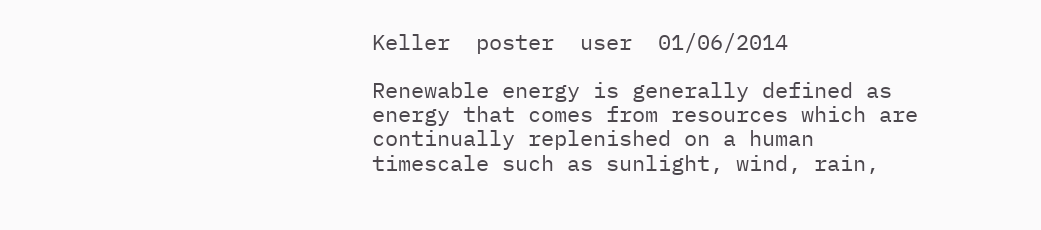Keller  poster  user  01/06/2014

Renewable energy is generally defined as energy that comes from resources which are continually replenished on a human timescale such as sunlight, wind, rain,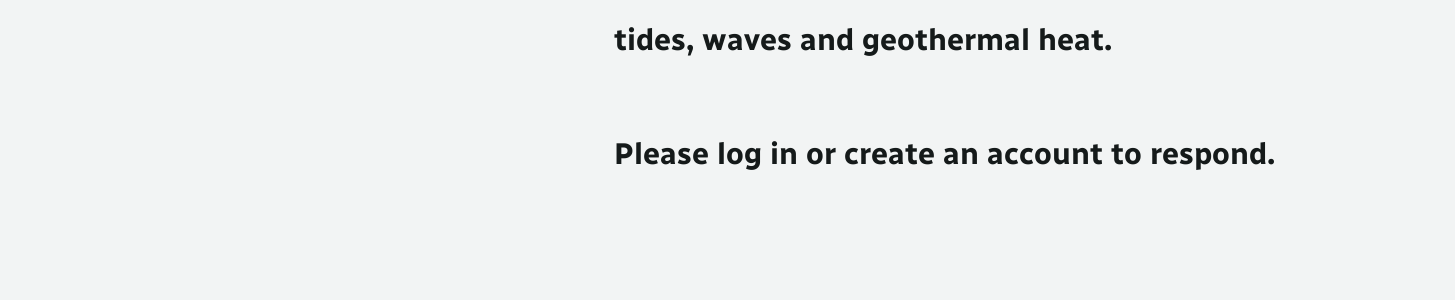tides, waves and geothermal heat.

Please log in or create an account to respond.